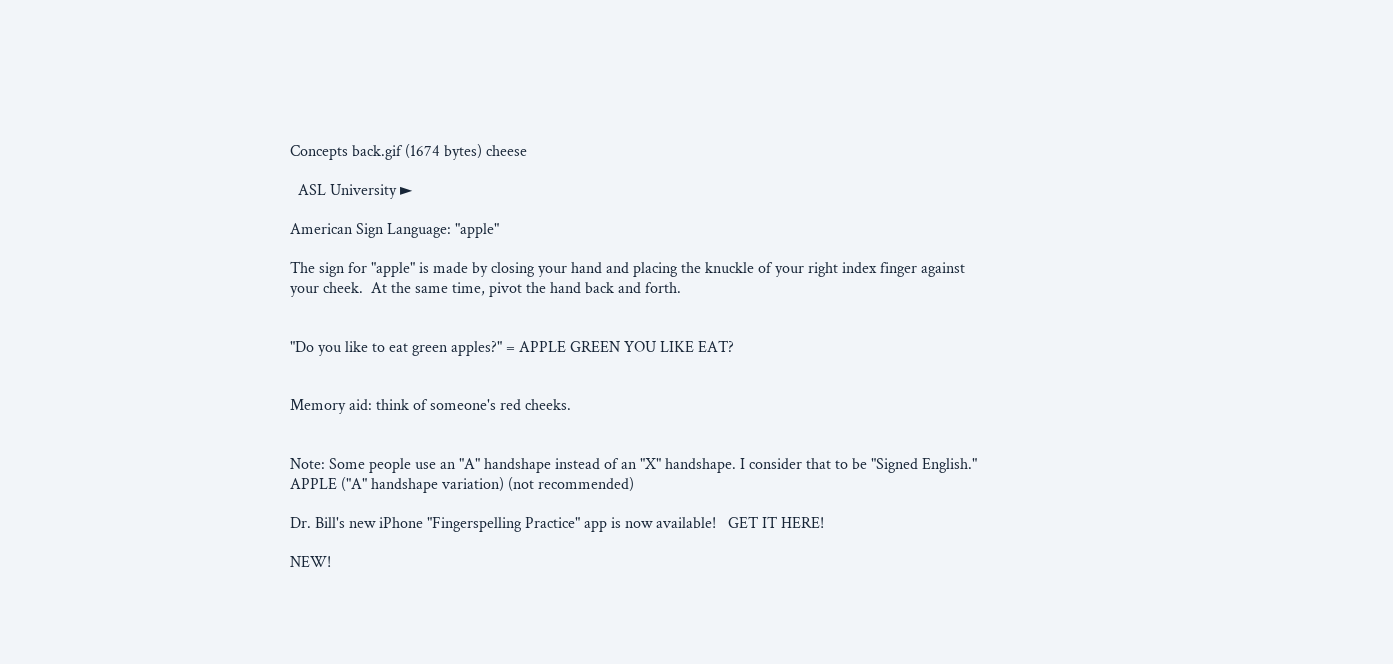Concepts back.gif (1674 bytes) cheese

  ASL University ►

American Sign Language: "apple"

The sign for "apple" is made by closing your hand and placing the knuckle of your right index finger against your cheek.  At the same time, pivot the hand back and forth.


"Do you like to eat green apples?" = APPLE GREEN YOU LIKE EAT?


Memory aid: think of someone's red cheeks.


Note: Some people use an "A" handshape instead of an "X" handshape. I consider that to be "Signed English."
APPLE ("A" handshape variation) (not recommended)

Dr. Bill's new iPhone "Fingerspelling Practice" app is now available!   GET IT HERE!

NEW!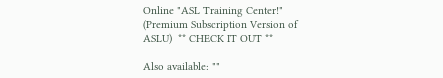Online "ASL Training Center!"  (Premium Subscription Version of ASLU)  ** CHECK IT OUT **

Also available: ""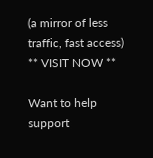(a mirror of less traffic, fast access)  ** VISIT NOW **

Want to help support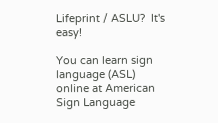Lifeprint / ASLU?  It's easy!

You can learn sign language (ASL) online at American Sign Language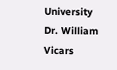University    Dr. William Vicars